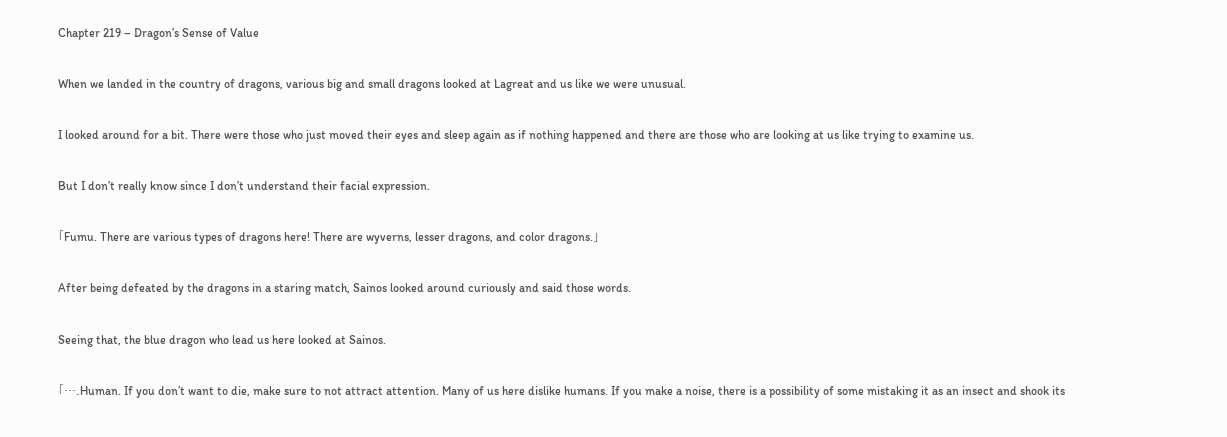Chapter 219 – Dragon’s Sense of Value

When we landed in the country of dragons, various big and small dragons looked at Lagreat and us like we were unusual.

I looked around for a bit. There were those who just moved their eyes and sleep again as if nothing happened and there are those who are looking at us like trying to examine us.

But I don’t really know since I don’t understand their facial expression.

「Fumu. There are various types of dragons here! There are wyverns, lesser dragons, and color dragons.」

After being defeated by the dragons in a staring match, Sainos looked around curiously and said those words.

Seeing that, the blue dragon who lead us here looked at Sainos.

「….Human. If you don’t want to die, make sure to not attract attention. Many of us here dislike humans. If you make a noise, there is a possibility of some mistaking it as an insect and shook its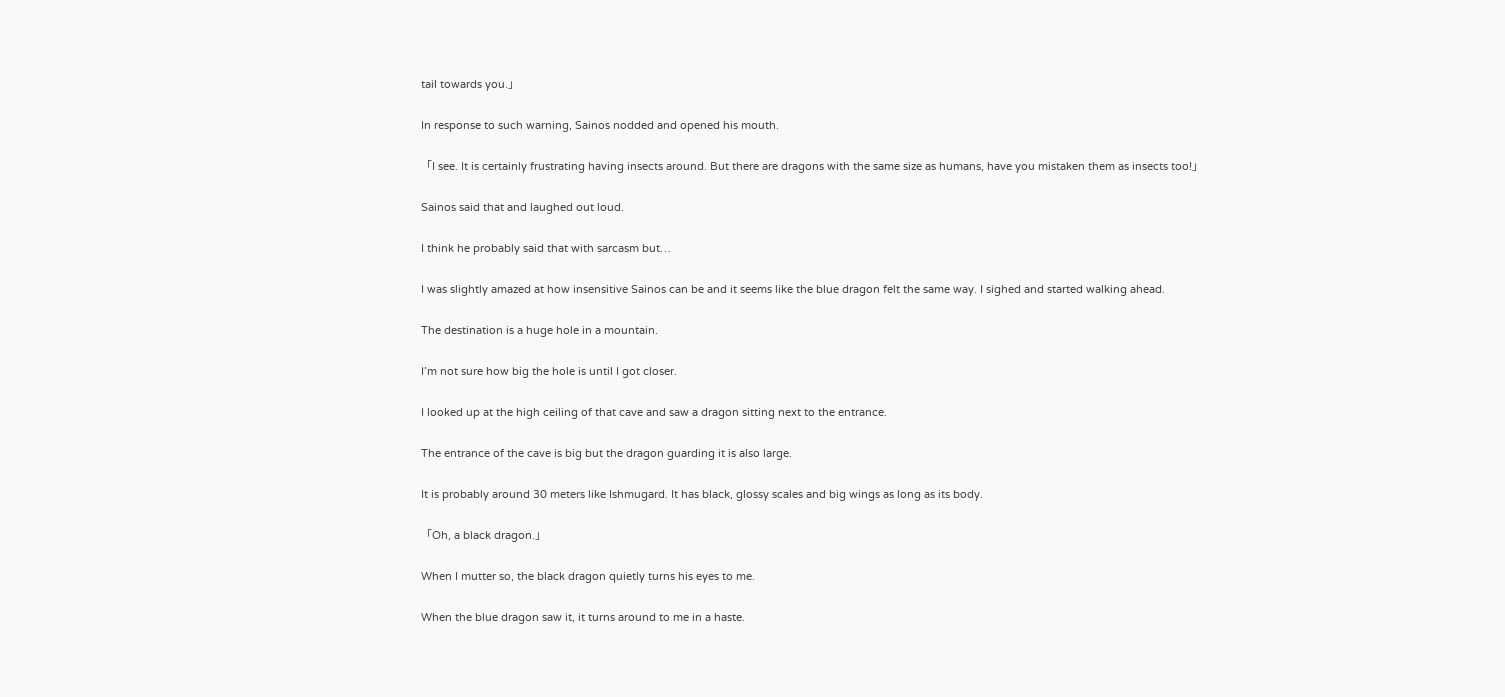tail towards you.」

In response to such warning, Sainos nodded and opened his mouth.

「I see. It is certainly frustrating having insects around. But there are dragons with the same size as humans, have you mistaken them as insects too!」

Sainos said that and laughed out loud.

I think he probably said that with sarcasm but…

I was slightly amazed at how insensitive Sainos can be and it seems like the blue dragon felt the same way. I sighed and started walking ahead.

The destination is a huge hole in a mountain.

I’m not sure how big the hole is until I got closer.

I looked up at the high ceiling of that cave and saw a dragon sitting next to the entrance.

The entrance of the cave is big but the dragon guarding it is also large.

It is probably around 30 meters like Ishmugard. It has black, glossy scales and big wings as long as its body.

「Oh, a black dragon.」

When I mutter so, the black dragon quietly turns his eyes to me.

When the blue dragon saw it, it turns around to me in a haste.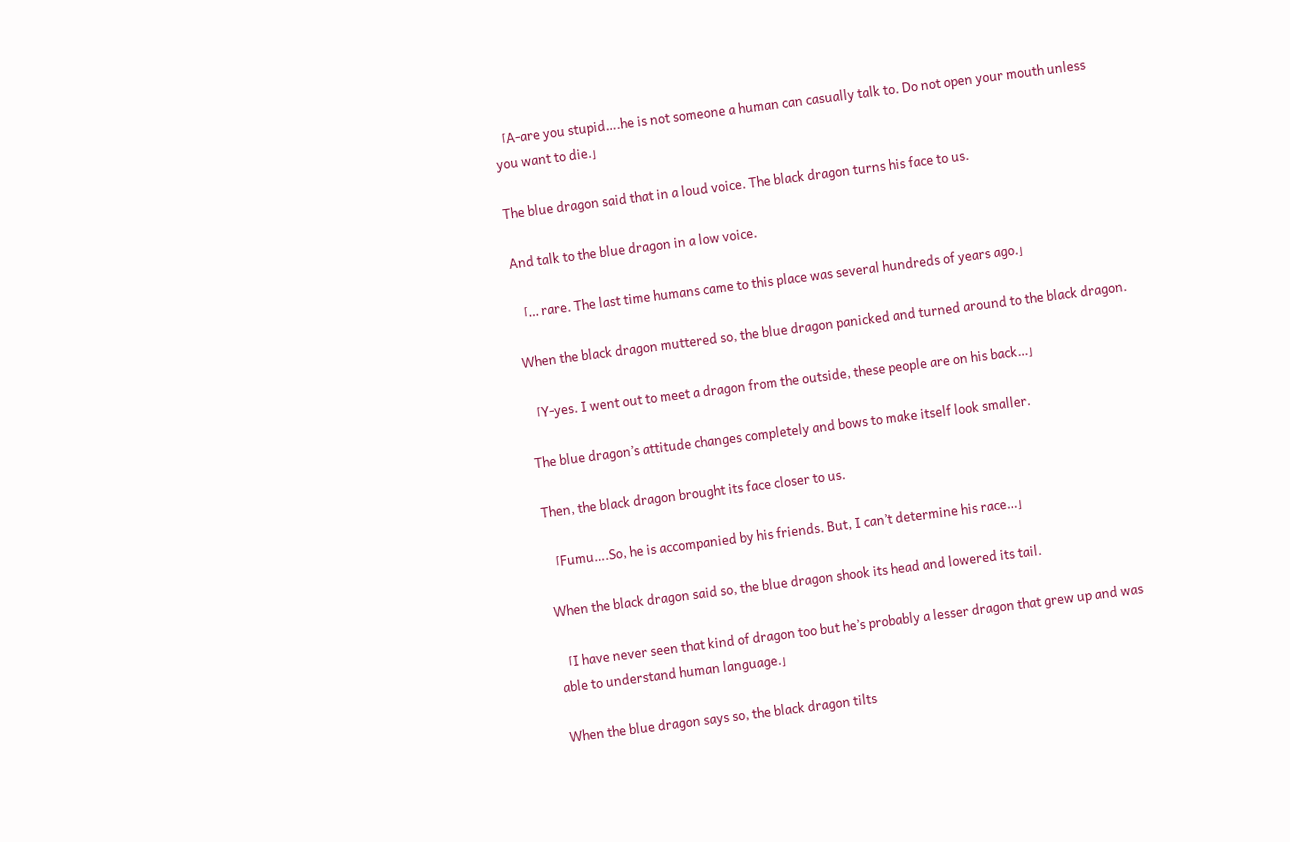「A-are you stupid….he is not someone a human can casually talk to. Do not open your mouth unless you want to die.」

The blue dragon said that in a loud voice. The black dragon turns his face to us.

And talk to the blue dragon in a low voice.

「… rare. The last time humans came to this place was several hundreds of years ago.」

When the black dragon muttered so, the blue dragon panicked and turned around to the black dragon.

「Y-yes. I went out to meet a dragon from the outside, these people are on his back…」

The blue dragon’s attitude changes completely and bows to make itself look smaller.

Then, the black dragon brought its face closer to us.

「Fumu….So, he is accompanied by his friends. But, I can’t determine his race…」

When the black dragon said so, the blue dragon shook its head and lowered its tail.

「I have never seen that kind of dragon too but he’s probably a lesser dragon that grew up and was able to understand human language.」

When the blue dragon says so, the black dragon tilts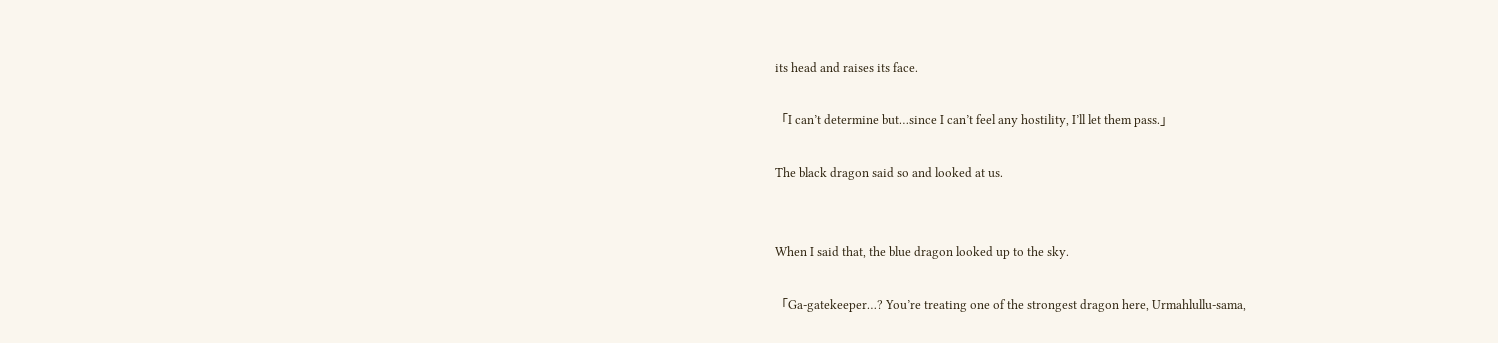its head and raises its face.

「I can’t determine but…since I can’t feel any hostility, I’ll let them pass.」

The black dragon said so and looked at us.


When I said that, the blue dragon looked up to the sky.

「Ga-gatekeeper…? You’re treating one of the strongest dragon here, Urmahlullu-sama,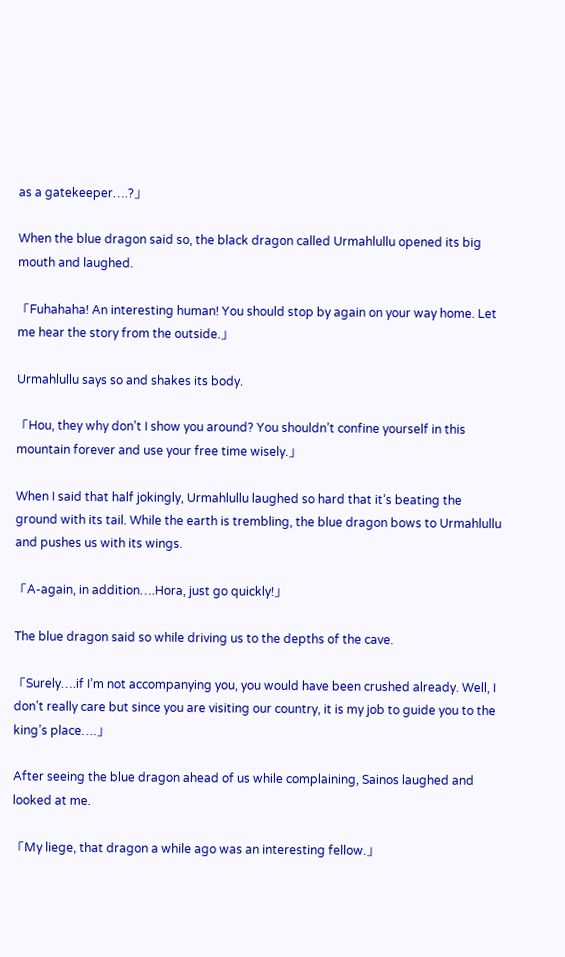as a gatekeeper….?」

When the blue dragon said so, the black dragon called Urmahlullu opened its big mouth and laughed.

「Fuhahaha! An interesting human! You should stop by again on your way home. Let me hear the story from the outside.」

Urmahlullu says so and shakes its body.

「Hou, they why don’t I show you around? You shouldn’t confine yourself in this mountain forever and use your free time wisely.」

When I said that half jokingly, Urmahlullu laughed so hard that it’s beating the ground with its tail. While the earth is trembling, the blue dragon bows to Urmahlullu and pushes us with its wings.

「A-again, in addition….Hora, just go quickly!」

The blue dragon said so while driving us to the depths of the cave.

「Surely….if I’m not accompanying you, you would have been crushed already. Well, I don’t really care but since you are visiting our country, it is my job to guide you to the king’s place….」

After seeing the blue dragon ahead of us while complaining, Sainos laughed and looked at me.

「My liege, that dragon a while ago was an interesting fellow.」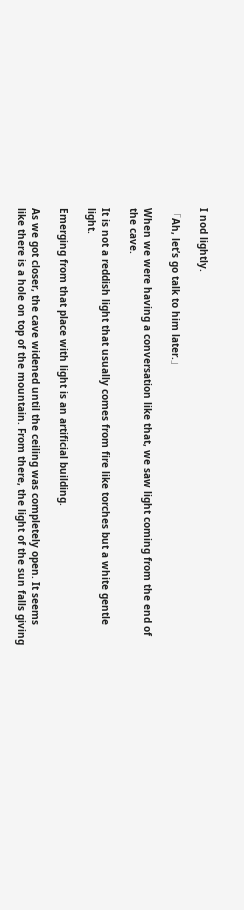I nod lightly.

「Ah, let’s go talk to him later.」

When we were having a conversation like that, we saw light coming from the end of the cave.

It is not a reddish light that usually comes from fire like torches but a white gentle light.

Emerging from that place with light is an artificial building.

As we got closer, the cave widened until the ceiling was completely open. It seems like there is a hole on top of the mountain. From there, the light of the sun falls giving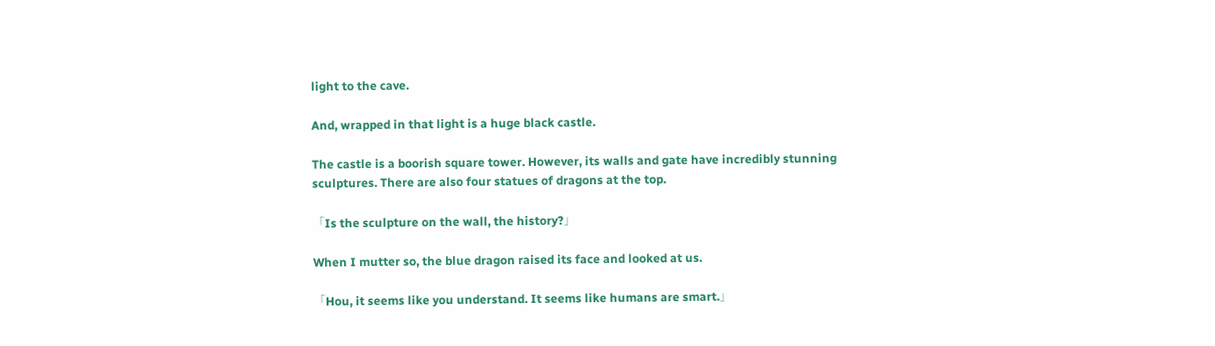light to the cave.

And, wrapped in that light is a huge black castle.

The castle is a boorish square tower. However, its walls and gate have incredibly stunning sculptures. There are also four statues of dragons at the top.

「Is the sculpture on the wall, the history?」

When I mutter so, the blue dragon raised its face and looked at us.

「Hou, it seems like you understand. It seems like humans are smart.」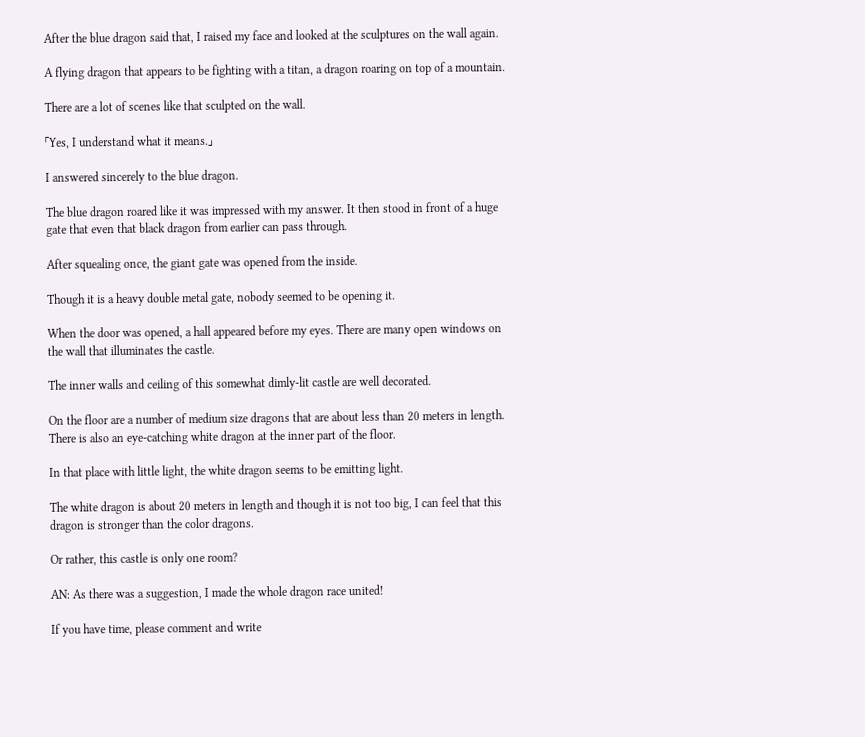After the blue dragon said that, I raised my face and looked at the sculptures on the wall again.

A flying dragon that appears to be fighting with a titan, a dragon roaring on top of a mountain.

There are a lot of scenes like that sculpted on the wall.

「Yes, I understand what it means.」

I answered sincerely to the blue dragon.

The blue dragon roared like it was impressed with my answer. It then stood in front of a huge gate that even that black dragon from earlier can pass through.

After squealing once, the giant gate was opened from the inside.

Though it is a heavy double metal gate, nobody seemed to be opening it.

When the door was opened, a hall appeared before my eyes. There are many open windows on the wall that illuminates the castle.

The inner walls and ceiling of this somewhat dimly-lit castle are well decorated.

On the floor are a number of medium size dragons that are about less than 20 meters in length. There is also an eye-catching white dragon at the inner part of the floor.

In that place with little light, the white dragon seems to be emitting light.

The white dragon is about 20 meters in length and though it is not too big, I can feel that this dragon is stronger than the color dragons.

Or rather, this castle is only one room?

AN: As there was a suggestion, I made the whole dragon race united!

If you have time, please comment and write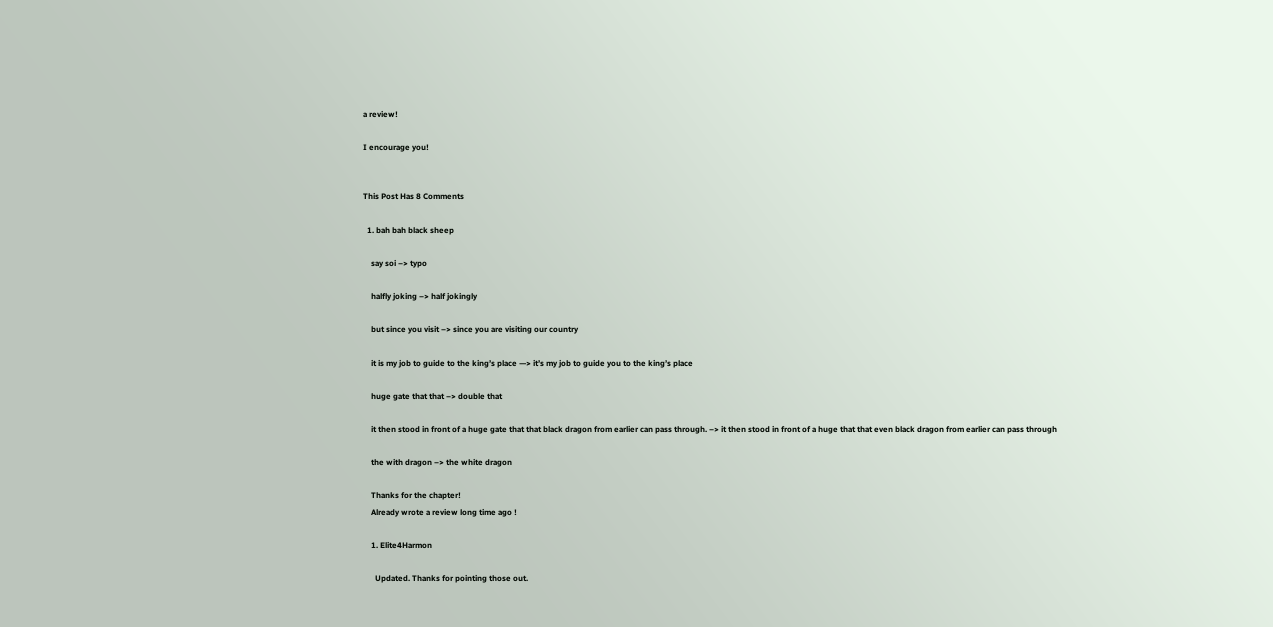a review!

I encourage you!


This Post Has 8 Comments

  1. bah bah black sheep

    say soi –> typo

    halfly joking –> half jokingly

    but since you visit –> since you are visiting our country

    it is my job to guide to the king’s place —> it’s my job to guide you to the king’s place

    huge gate that that –> double that

    it then stood in front of a huge gate that that black dragon from earlier can pass through. –> it then stood in front of a huge that that even black dragon from earlier can pass through

    the with dragon –> the white dragon

    Thanks for the chapter!
    Already wrote a review long time ago !

    1. Elite4Harmon

      Updated. Thanks for pointing those out.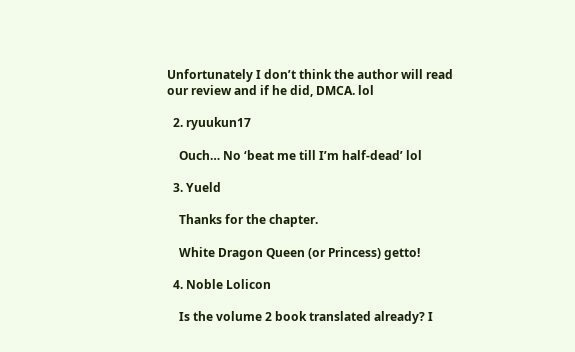Unfortunately I don’t think the author will read our review and if he did, DMCA. lol

  2. ryuukun17

    Ouch… No ‘beat me till I’m half-dead’ lol

  3. Yueld

    Thanks for the chapter.

    White Dragon Queen (or Princess) getto!

  4. Noble Lolicon

    Is the volume 2 book translated already? I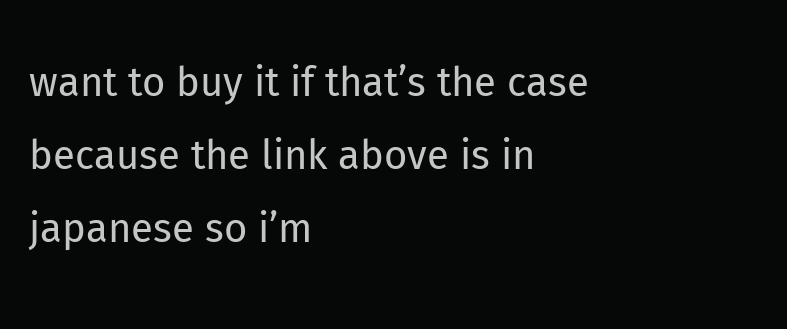want to buy it if that’s the case because the link above is in japanese so i’m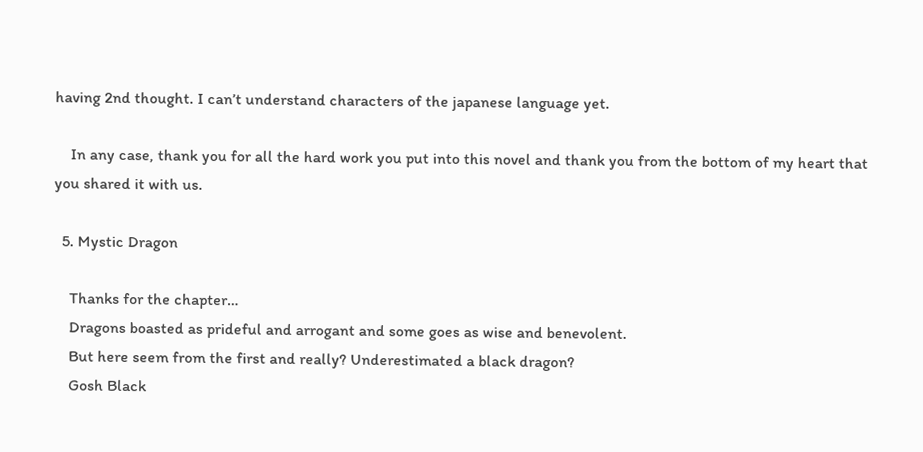having 2nd thought. I can’t understand characters of the japanese language yet.

    In any case, thank you for all the hard work you put into this novel and thank you from the bottom of my heart that you shared it with us.

  5. Mystic Dragon

    Thanks for the chapter…
    Dragons boasted as prideful and arrogant and some goes as wise and benevolent.
    But here seem from the first and really? Underestimated a black dragon?
    Gosh Black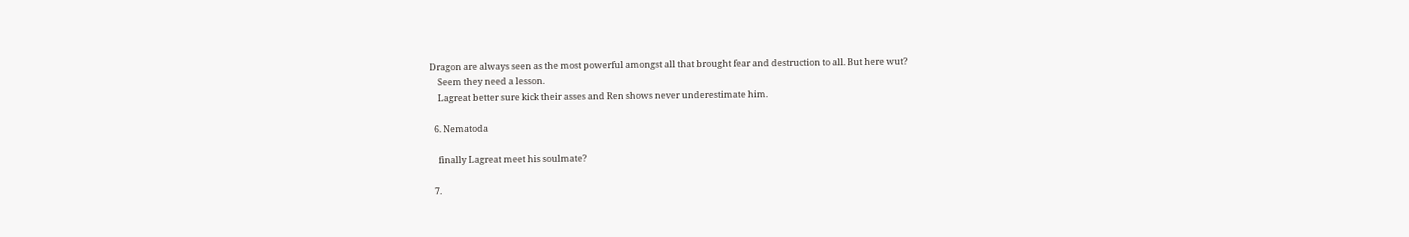Dragon are always seen as the most powerful amongst all that brought fear and destruction to all. But here wut?
    Seem they need a lesson.
    Lagreat better sure kick their asses and Ren shows never underestimate him.

  6. Nematoda

    finally Lagreat meet his soulmate?

  7.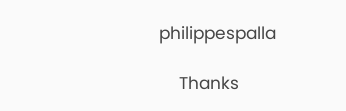philippespalla

    Thanks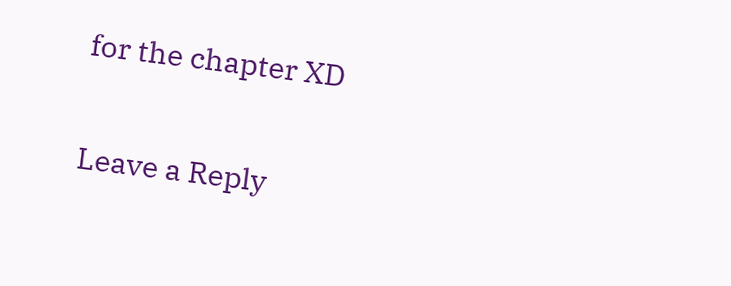for the chapter XD

Leave a Reply